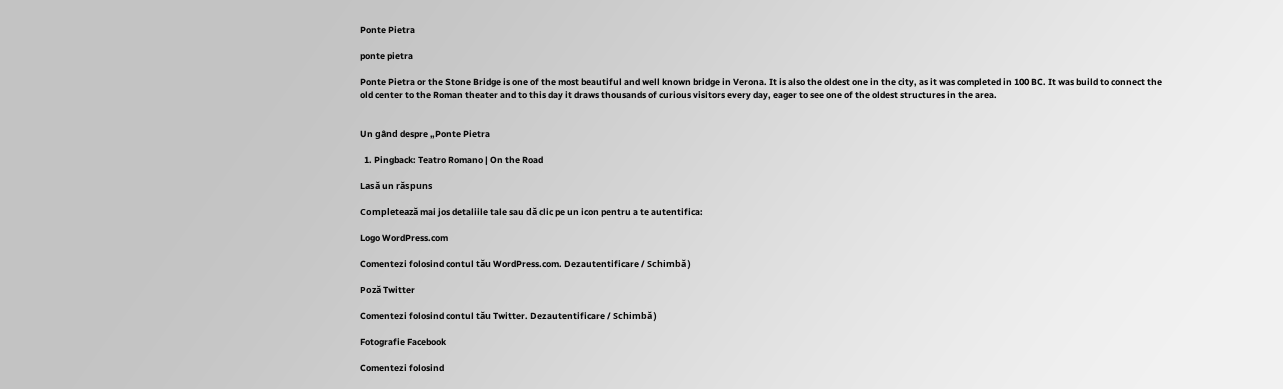Ponte Pietra

ponte pietra

Ponte Pietra or the Stone Bridge is one of the most beautiful and well known bridge in Verona. It is also the oldest one in the city, as it was completed in 100 BC. It was build to connect the old center to the Roman theater and to this day it draws thousands of curious visitors every day, eager to see one of the oldest structures in the area.


Un gând despre „Ponte Pietra

  1. Pingback: Teatro Romano | On the Road

Lasă un răspuns

Completează mai jos detaliile tale sau dă clic pe un icon pentru a te autentifica:

Logo WordPress.com

Comentezi folosind contul tău WordPress.com. Dezautentificare / Schimbă )

Poză Twitter

Comentezi folosind contul tău Twitter. Dezautentificare / Schimbă )

Fotografie Facebook

Comentezi folosind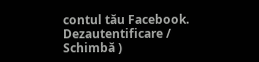contul tău Facebook. Dezautentificare / Schimbă )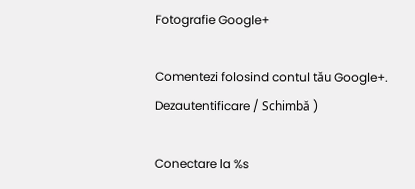Fotografie Google+

Comentezi folosind contul tău Google+. Dezautentificare / Schimbă )

Conectare la %s